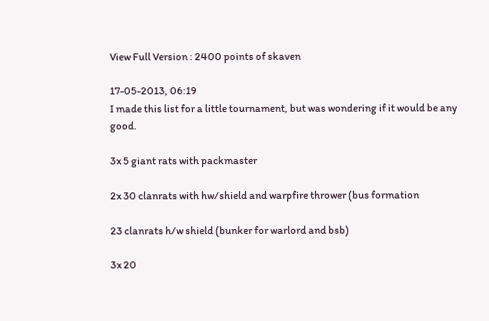View Full Version : 2400 points of skaven

17-05-2013, 06:19
I made this list for a little tournament, but was wondering if it would be any good.

3x 5 giant rats with packmaster

2x 30 clanrats with hw/shield and warpfire thrower (bus formation

23 clanrats h/w shield (bunker for warlord and bsb)

3x 20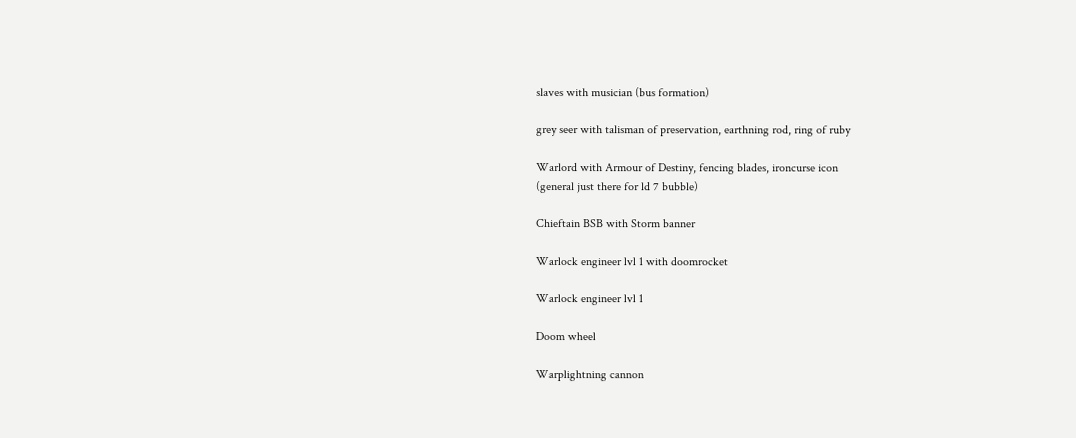slaves with musician (bus formation)

grey seer with talisman of preservation, earthning rod, ring of ruby

Warlord with Armour of Destiny, fencing blades, ironcurse icon
(general just there for ld 7 bubble)

Chieftain BSB with Storm banner

Warlock engineer lvl 1 with doomrocket

Warlock engineer lvl 1

Doom wheel

Warplightning cannon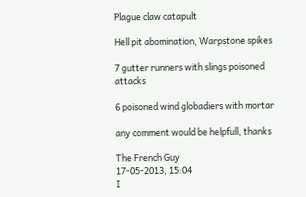Plague claw catapult

Hell pit abomination, Warpstone spikes

7 gutter runners with slings poisoned attacks

6 poisoned wind globadiers with mortar

any comment would be helpfull, thanks

The French Guy
17-05-2013, 15:04
I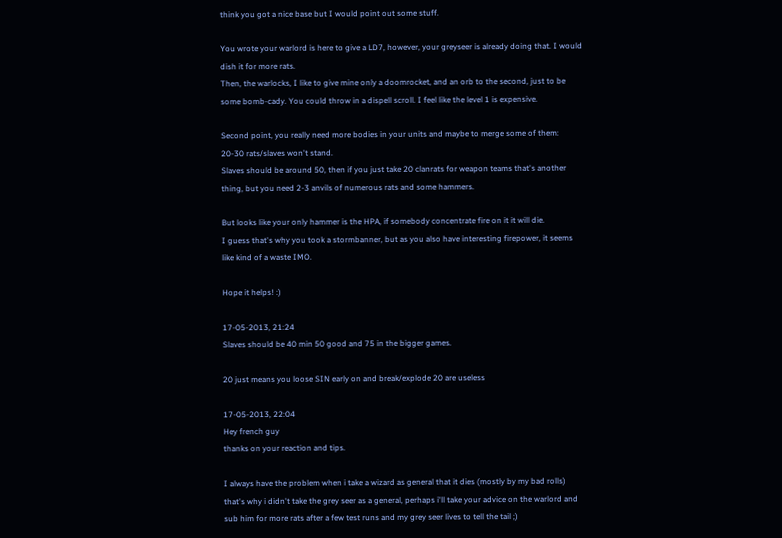think you got a nice base but I would point out some stuff.

You wrote your warlord is here to give a LD7, however, your greyseer is already doing that. I would dish it for more rats.
Then, the warlocks, I like to give mine only a doomrocket, and an orb to the second, just to be some bomb-cady. You could throw in a dispell scroll. I feel like the level 1 is expensive.

Second point, you really need more bodies in your units and maybe to merge some of them: 20-30 rats/slaves won't stand.
Slaves should be around 50, then if you just take 20 clanrats for weapon teams that's another thing, but you need 2-3 anvils of numerous rats and some hammers.

But looks like your only hammer is the HPA, if somebody concentrate fire on it it will die.
I guess that's why you took a stormbanner, but as you also have interesting firepower, it seems like kind of a waste IMO.

Hope it helps! :)

17-05-2013, 21:24
Slaves should be 40 min 50 good and 75 in the bigger games.

20 just means you loose SIN early on and break/explode 20 are useless

17-05-2013, 22:04
Hey french guy
thanks on your reaction and tips.

I always have the problem when i take a wizard as general that it dies (mostly by my bad rolls) that's why i didn't take the grey seer as a general, perhaps i'll take your advice on the warlord and sub him for more rats after a few test runs and my grey seer lives to tell the tail ;)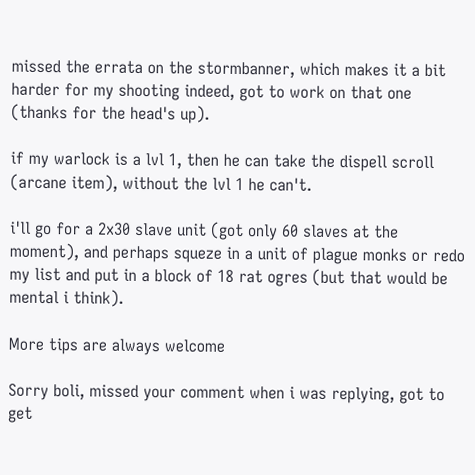missed the errata on the stormbanner, which makes it a bit harder for my shooting indeed, got to work on that one (thanks for the head's up).

if my warlock is a lvl 1, then he can take the dispell scroll (arcane item), without the lvl 1 he can't.

i'll go for a 2x30 slave unit (got only 60 slaves at the moment), and perhaps squeze in a unit of plague monks or redo my list and put in a block of 18 rat ogres (but that would be mental i think).

More tips are always welcome

Sorry boli, missed your comment when i was replying, got to get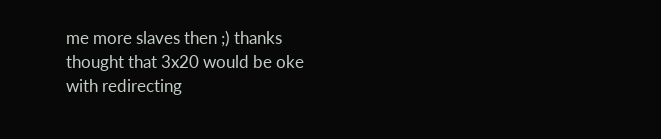me more slaves then ;) thanks
thought that 3x20 would be oke with redirecting